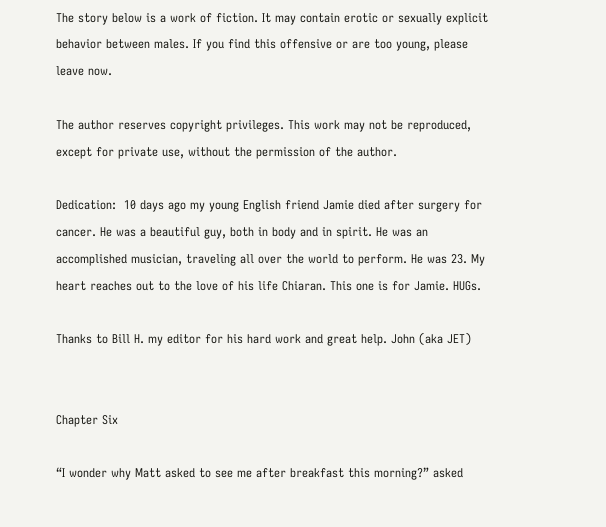The story below is a work of fiction. It may contain erotic or sexually explicit behavior between males. If you find this offensive or are too young, please leave now.

The author reserves copyright privileges. This work may not be reproduced, except for private use, without the permission of the author.

Dedication:  10 days ago my young English friend Jamie died after surgery for cancer. He was a beautiful guy, both in body and in spirit. He was an accomplished musician, traveling all over the world to perform. He was 23. My heart reaches out to the love of his life Chiaran. This one is for Jamie. HUGs.

Thanks to Bill H. my editor for his hard work and great help. John (aka JET)


Chapter Six

“I wonder why Matt asked to see me after breakfast this morning?” asked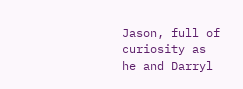Jason, full of curiosity as he and Darryl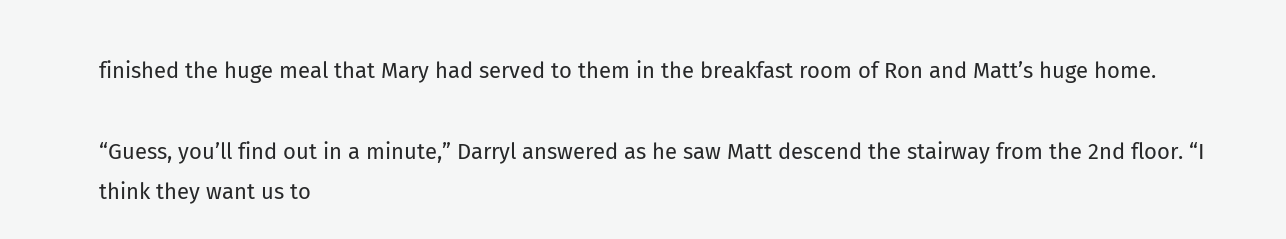finished the huge meal that Mary had served to them in the breakfast room of Ron and Matt’s huge home.

“Guess, you’ll find out in a minute,” Darryl answered as he saw Matt descend the stairway from the 2nd floor. “I think they want us to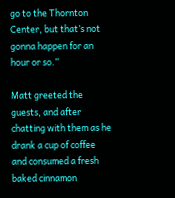go to the Thornton Center, but that’s not gonna happen for an hour or so.”

Matt greeted the guests, and after chatting with them as he drank a cup of coffee and consumed a fresh baked cinnamon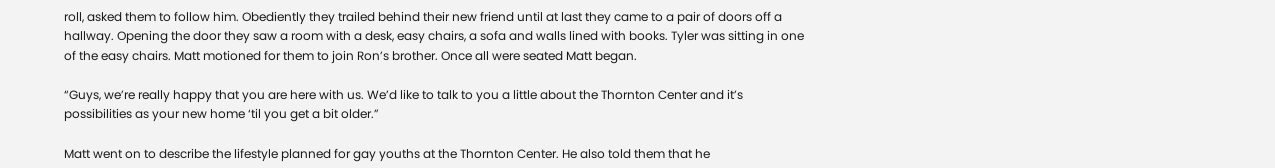roll, asked them to follow him. Obediently they trailed behind their new friend until at last they came to a pair of doors off a hallway. Opening the door they saw a room with a desk, easy chairs, a sofa and walls lined with books. Tyler was sitting in one of the easy chairs. Matt motioned for them to join Ron’s brother. Once all were seated Matt began.

“Guys, we’re really happy that you are here with us. We’d like to talk to you a little about the Thornton Center and it’s possibilities as your new home ‘til you get a bit older.”

Matt went on to describe the lifestyle planned for gay youths at the Thornton Center. He also told them that he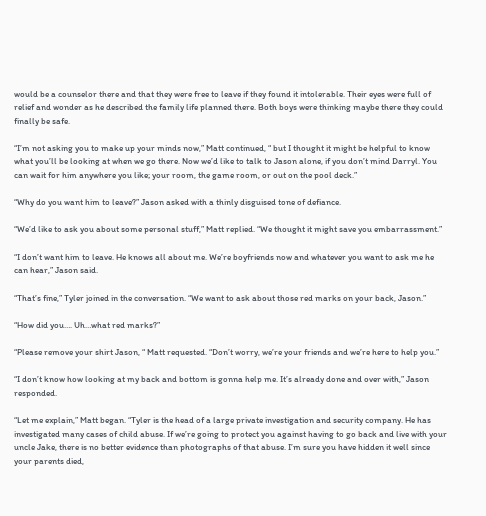would be a counselor there and that they were free to leave if they found it intolerable. Their eyes were full of relief and wonder as he described the family life planned there. Both boys were thinking maybe there they could finally be safe.

“I’m not asking you to make up your minds now,” Matt continued, “ but I thought it might be helpful to know what you’ll be looking at when we go there. Now we’d like to talk to Jason alone, if you don’t mind Darryl. You can wait for him anywhere you like; your room, the game room, or out on the pool deck.”

“Why do you want him to leave?” Jason asked with a thinly disguised tone of defiance.

“We’d like to ask you about some personal stuff,” Matt replied. “We thought it might save you embarrassment.”

“I don’t want him to leave. He knows all about me. We’re boyfriends now and whatever you want to ask me he can hear,” Jason said.

“That’s fine,” Tyler joined in the conversation. “We want to ask about those red marks on your back, Jason.”

“How did you…. Uh…what red marks?”

“Please remove your shirt Jason, “ Matt requested. “Don’t worry, we’re your friends and we’re here to help you.”

“I don’t know how looking at my back and bottom is gonna help me. It’s already done and over with,” Jason responded.

“Let me explain,” Matt began. “Tyler is the head of a large private investigation and security company. He has investigated many cases of child abuse. If we’re going to protect you against having to go back and live with your uncle Jake, there is no better evidence than photographs of that abuse. I’m sure you have hidden it well since your parents died,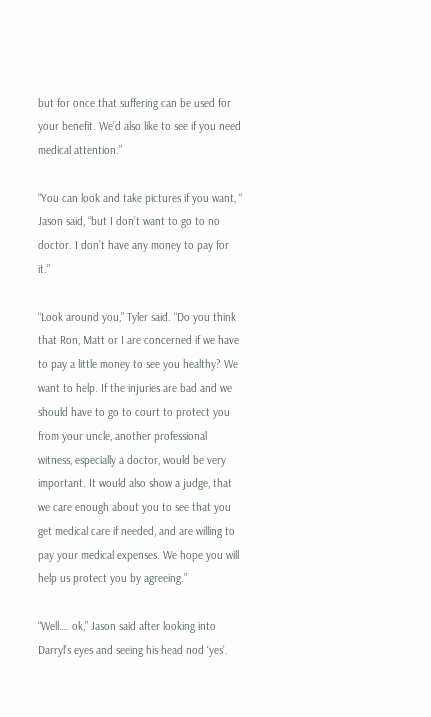but for once that suffering can be used for your benefit. We’d also like to see if you need medical attention.”

“You can look and take pictures if you want, “ Jason said, “but I don’t want to go to no doctor. I don’t have any money to pay for it.”

“Look around you,” Tyler said. “Do you think that Ron, Matt or I are concerned if we have to pay a little money to see you healthy? We want to help. If the injuries are bad and we should have to go to court to protect you from your uncle, another professional witness, especially a doctor, would be very important. It would also show a judge, that we care enough about you to see that you get medical care if needed, and are willing to pay your medical expenses. We hope you will help us protect you by agreeing.”

“Well…. ok,” Jason said after looking into Darryl’s eyes and seeing his head nod ‘yes’.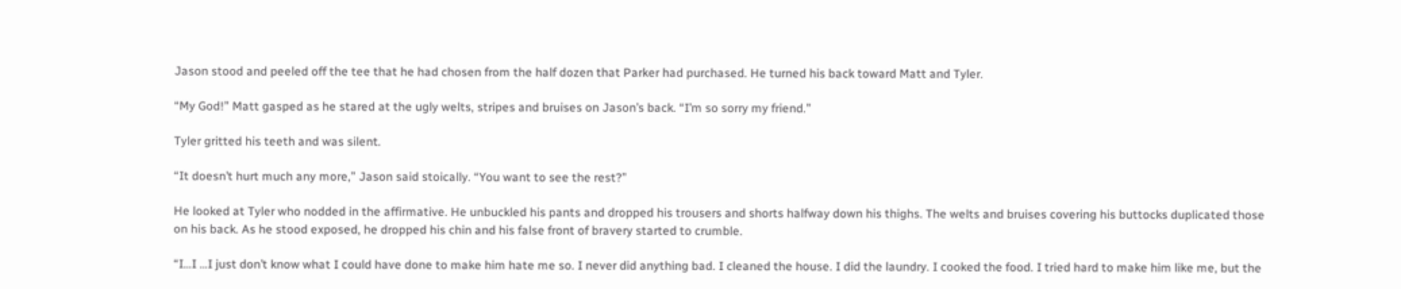Jason stood and peeled off the tee that he had chosen from the half dozen that Parker had purchased. He turned his back toward Matt and Tyler.

“My God!” Matt gasped as he stared at the ugly welts, stripes and bruises on Jason’s back. “I’m so sorry my friend.”

Tyler gritted his teeth and was silent.

“It doesn’t hurt much any more,” Jason said stoically. “You want to see the rest?”

He looked at Tyler who nodded in the affirmative. He unbuckled his pants and dropped his trousers and shorts halfway down his thighs. The welts and bruises covering his buttocks duplicated those on his back. As he stood exposed, he dropped his chin and his false front of bravery started to crumble.

“I…I …I just don’t know what I could have done to make him hate me so. I never did anything bad. I cleaned the house. I did the laundry. I cooked the food. I tried hard to make him like me, but the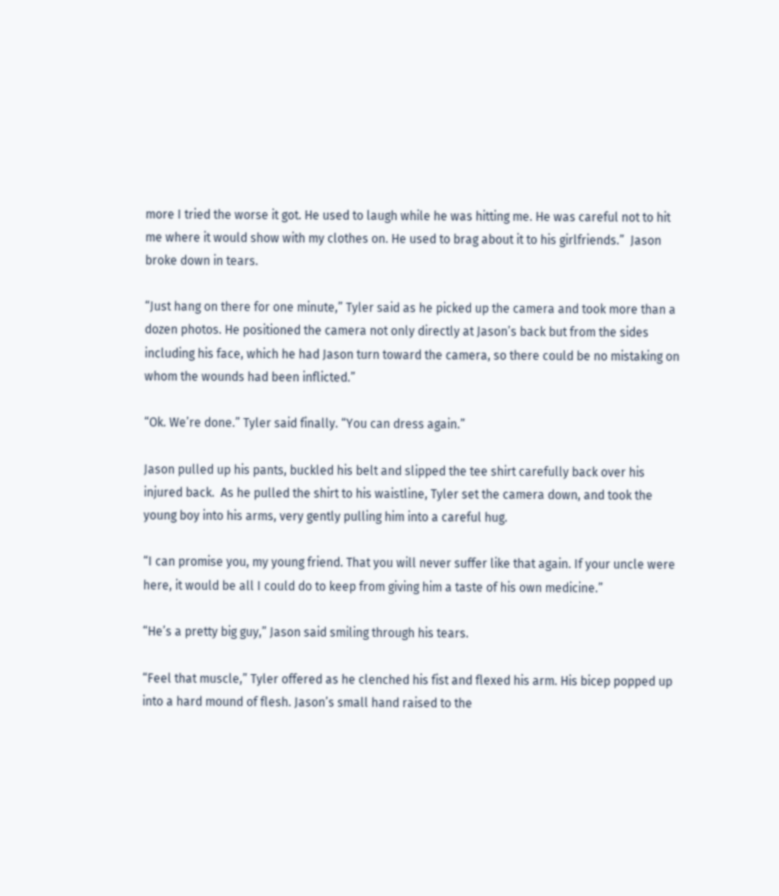more I tried the worse it got. He used to laugh while he was hitting me. He was careful not to hit me where it would show with my clothes on. He used to brag about it to his girlfriends.”  Jason broke down in tears.

“Just hang on there for one minute,” Tyler said as he picked up the camera and took more than a dozen photos. He positioned the camera not only directly at Jason’s back but from the sides including his face, which he had Jason turn toward the camera, so there could be no mistaking on whom the wounds had been inflicted.”

“Ok. We’re done.” Tyler said finally. “You can dress again.”

Jason pulled up his pants, buckled his belt and slipped the tee shirt carefully back over his injured back.  As he pulled the shirt to his waistline, Tyler set the camera down, and took the young boy into his arms, very gently pulling him into a careful hug.

“I can promise you, my young friend. That you will never suffer like that again. If your uncle were here, it would be all I could do to keep from giving him a taste of his own medicine.”

“He’s a pretty big guy,” Jason said smiling through his tears.

“Feel that muscle,” Tyler offered as he clenched his fist and flexed his arm. His bicep popped up into a hard mound of flesh. Jason’s small hand raised to the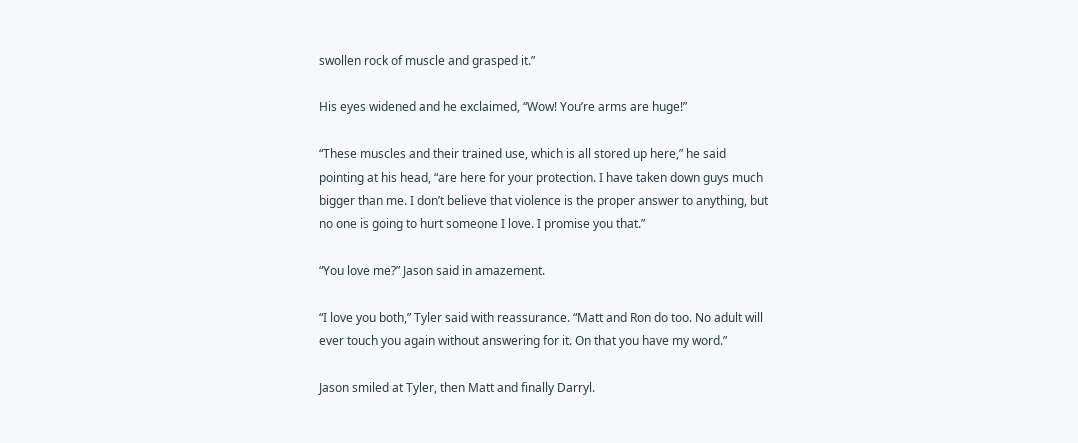swollen rock of muscle and grasped it.”

His eyes widened and he exclaimed, “Wow! You’re arms are huge!”

“These muscles and their trained use, which is all stored up here,” he said pointing at his head, “are here for your protection. I have taken down guys much bigger than me. I don’t believe that violence is the proper answer to anything, but no one is going to hurt someone I love. I promise you that.”

“You love me?” Jason said in amazement.

“I love you both,” Tyler said with reassurance. “Matt and Ron do too. No adult will ever touch you again without answering for it. On that you have my word.”

Jason smiled at Tyler, then Matt and finally Darryl.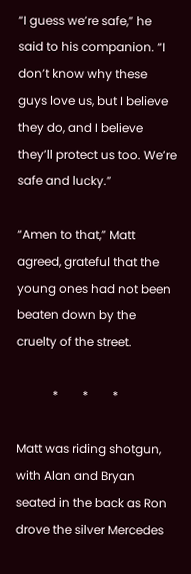“I guess we’re safe,” he said to his companion. “I don’t know why these guys love us, but I believe they do, and I believe they’ll protect us too. We’re safe and lucky.”

“Amen to that,” Matt agreed, grateful that the young ones had not been beaten down by the cruelty of the street.

            *        *        *

Matt was riding shotgun, with Alan and Bryan seated in the back as Ron drove the silver Mercedes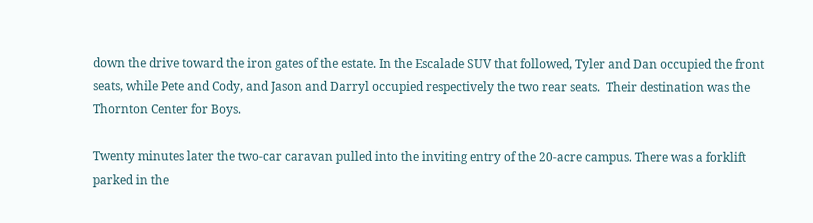down the drive toward the iron gates of the estate. In the Escalade SUV that followed, Tyler and Dan occupied the front seats, while Pete and Cody, and Jason and Darryl occupied respectively the two rear seats.  Their destination was the Thornton Center for Boys.

Twenty minutes later the two-car caravan pulled into the inviting entry of the 20-acre campus. There was a forklift parked in the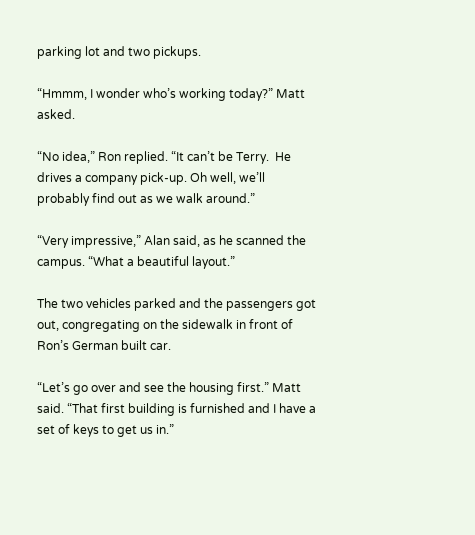parking lot and two pickups.

“Hmmm, I wonder who’s working today?” Matt asked.

“No idea,” Ron replied. “It can’t be Terry.  He drives a company pick-up. Oh well, we’ll probably find out as we walk around.”

“Very impressive,” Alan said, as he scanned the campus. “What a beautiful layout.”

The two vehicles parked and the passengers got out, congregating on the sidewalk in front of Ron’s German built car.

“Let’s go over and see the housing first.” Matt said. “That first building is furnished and I have a set of keys to get us in.”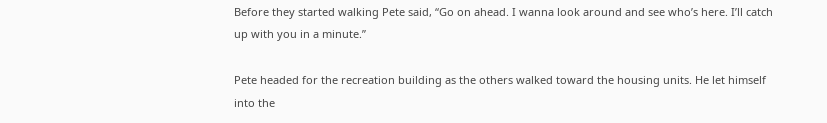Before they started walking Pete said, “Go on ahead. I wanna look around and see who’s here. I’ll catch up with you in a minute.”

Pete headed for the recreation building as the others walked toward the housing units. He let himself into the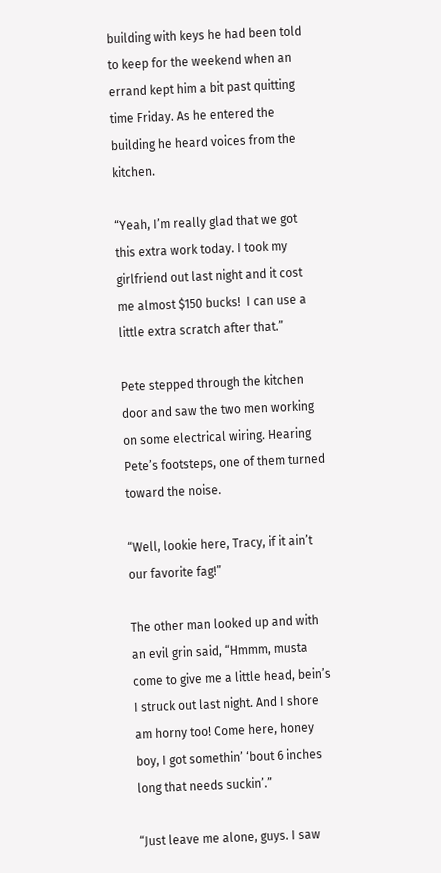building with keys he had been told to keep for the weekend when an errand kept him a bit past quitting time Friday. As he entered the building he heard voices from the kitchen.

“Yeah, I’m really glad that we got this extra work today. I took my girlfriend out last night and it cost me almost $150 bucks!  I can use a little extra scratch after that.”

Pete stepped through the kitchen door and saw the two men working on some electrical wiring. Hearing Pete’s footsteps, one of them turned toward the noise.

“Well, lookie here, Tracy, if it ain’t our favorite fag!”

The other man looked up and with an evil grin said, “Hmmm, musta come to give me a little head, bein’s I struck out last night. And I shore am horny too! Come here, honey boy, I got somethin’ ‘bout 6 inches long that needs suckin’.”

“Just leave me alone, guys. I saw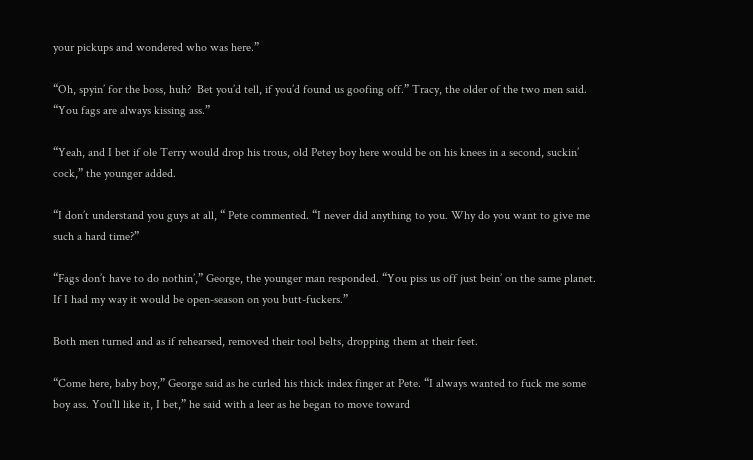your pickups and wondered who was here.”

“Oh, spyin’ for the boss, huh?  Bet you’d tell, if you’d found us goofing off.” Tracy, the older of the two men said.  “You fags are always kissing ass.”

“Yeah, and I bet if ole Terry would drop his trous, old Petey boy here would be on his knees in a second, suckin’ cock,” the younger added.

“I don’t understand you guys at all, “ Pete commented. “I never did anything to you. Why do you want to give me such a hard time?”

“Fags don’t have to do nothin’,” George, the younger man responded. “You piss us off just bein’ on the same planet. If I had my way it would be open-season on you butt-fuckers.”

Both men turned and as if rehearsed, removed their tool belts, dropping them at their feet.

“Come here, baby boy,” George said as he curled his thick index finger at Pete. “I always wanted to fuck me some boy ass. You’ll like it, I bet,” he said with a leer as he began to move toward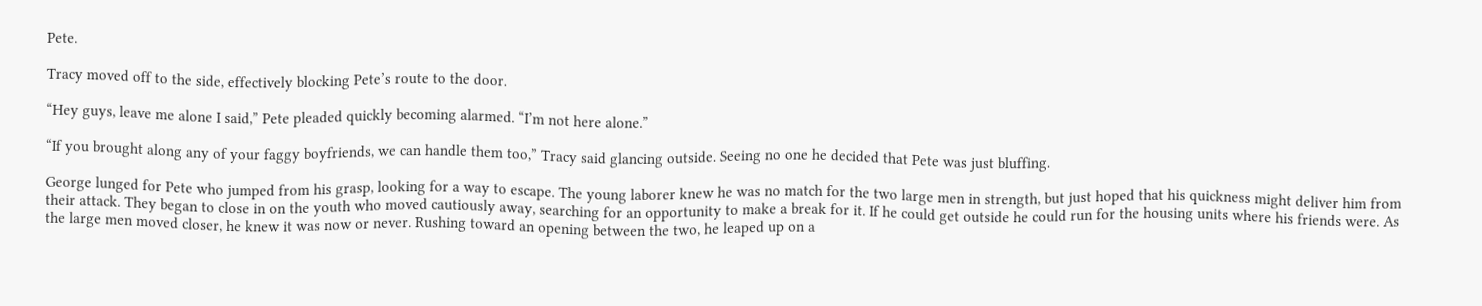Pete.

Tracy moved off to the side, effectively blocking Pete’s route to the door.

“Hey guys, leave me alone I said,” Pete pleaded quickly becoming alarmed. “I’m not here alone.”

“If you brought along any of your faggy boyfriends, we can handle them too,” Tracy said glancing outside. Seeing no one he decided that Pete was just bluffing.

George lunged for Pete who jumped from his grasp, looking for a way to escape. The young laborer knew he was no match for the two large men in strength, but just hoped that his quickness might deliver him from their attack. They began to close in on the youth who moved cautiously away, searching for an opportunity to make a break for it. If he could get outside he could run for the housing units where his friends were. As the large men moved closer, he knew it was now or never. Rushing toward an opening between the two, he leaped up on a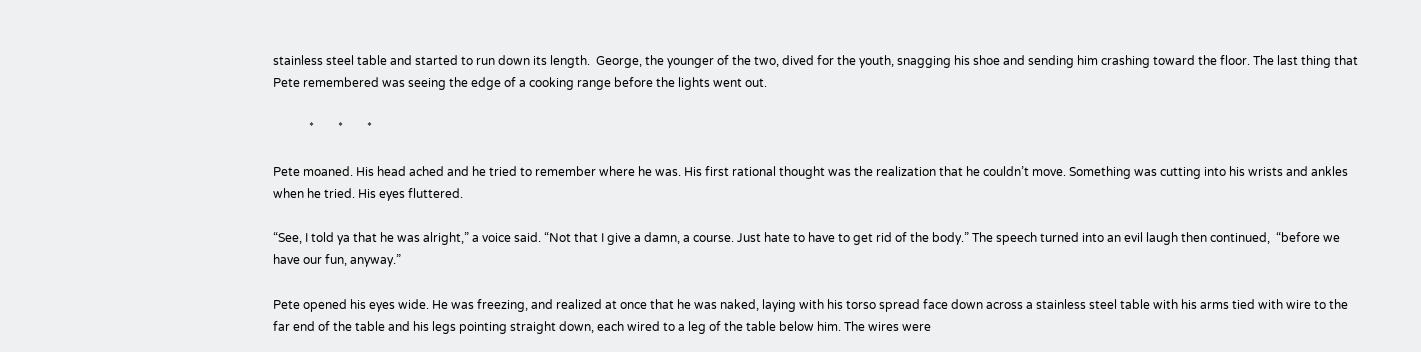stainless steel table and started to run down its length.  George, the younger of the two, dived for the youth, snagging his shoe and sending him crashing toward the floor. The last thing that Pete remembered was seeing the edge of a cooking range before the lights went out.

            *        *        *

Pete moaned. His head ached and he tried to remember where he was. His first rational thought was the realization that he couldn’t move. Something was cutting into his wrists and ankles when he tried. His eyes fluttered.

“See, I told ya that he was alright,” a voice said. “Not that I give a damn, a course. Just hate to have to get rid of the body.” The speech turned into an evil laugh then continued,  “before we have our fun, anyway.”

Pete opened his eyes wide. He was freezing, and realized at once that he was naked, laying with his torso spread face down across a stainless steel table with his arms tied with wire to the far end of the table and his legs pointing straight down, each wired to a leg of the table below him. The wires were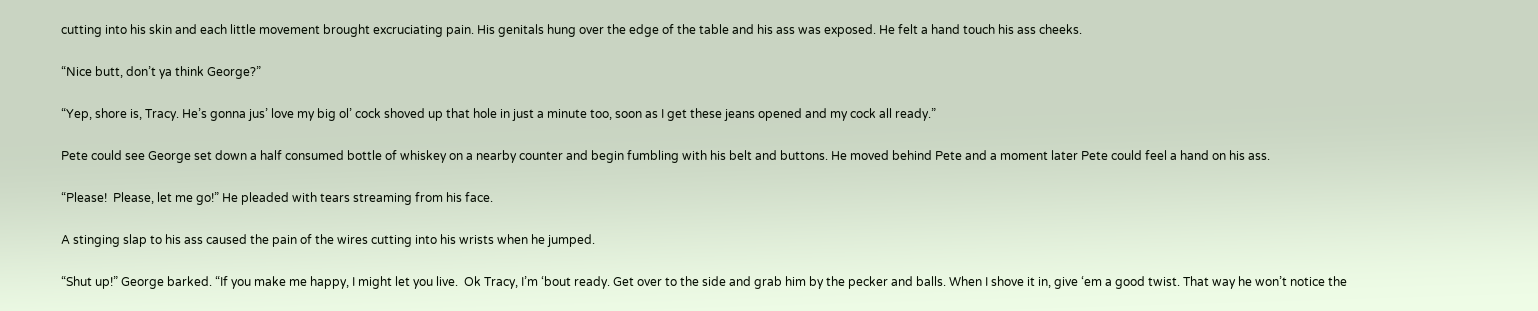cutting into his skin and each little movement brought excruciating pain. His genitals hung over the edge of the table and his ass was exposed. He felt a hand touch his ass cheeks.

“Nice butt, don’t ya think George?”

“Yep, shore is, Tracy. He’s gonna jus’ love my big ol’ cock shoved up that hole in just a minute too, soon as I get these jeans opened and my cock all ready.”

Pete could see George set down a half consumed bottle of whiskey on a nearby counter and begin fumbling with his belt and buttons. He moved behind Pete and a moment later Pete could feel a hand on his ass.

“Please!  Please, let me go!” He pleaded with tears streaming from his face.

A stinging slap to his ass caused the pain of the wires cutting into his wrists when he jumped.

“Shut up!” George barked. “If you make me happy, I might let you live.  Ok Tracy, I’m ‘bout ready. Get over to the side and grab him by the pecker and balls. When I shove it in, give ‘em a good twist. That way he won’t notice the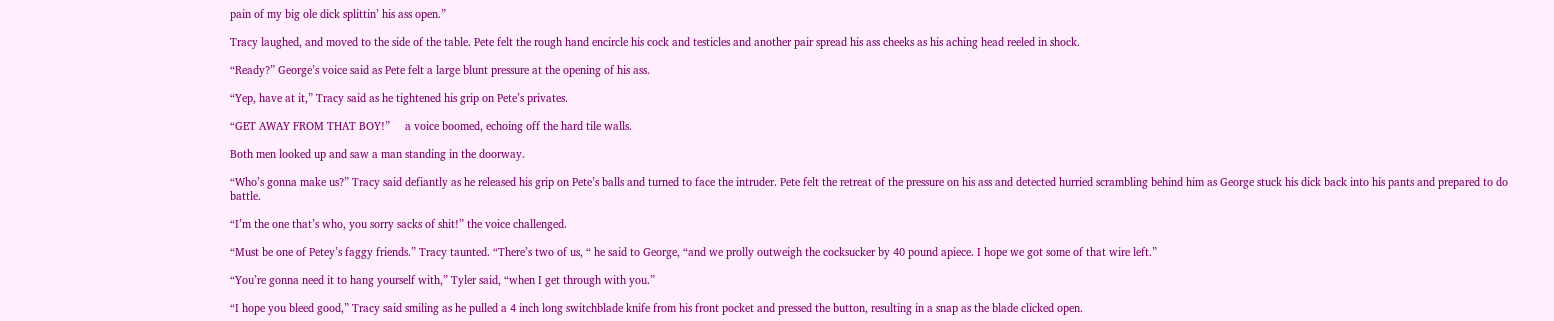pain of my big ole dick splittin’ his ass open.”

Tracy laughed, and moved to the side of the table. Pete felt the rough hand encircle his cock and testicles and another pair spread his ass cheeks as his aching head reeled in shock.

“Ready?” George’s voice said as Pete felt a large blunt pressure at the opening of his ass.

“Yep, have at it,” Tracy said as he tightened his grip on Pete’s privates.

“GET AWAY FROM THAT BOY!”     a voice boomed, echoing off the hard tile walls.

Both men looked up and saw a man standing in the doorway.

“Who’s gonna make us?” Tracy said defiantly as he released his grip on Pete’s balls and turned to face the intruder. Pete felt the retreat of the pressure on his ass and detected hurried scrambling behind him as George stuck his dick back into his pants and prepared to do battle.

“I’m the one that’s who, you sorry sacks of shit!” the voice challenged.

“Must be one of Petey’s faggy friends.” Tracy taunted. “There’s two of us, “ he said to George, “and we prolly outweigh the cocksucker by 40 pound apiece. I hope we got some of that wire left.”

“You’re gonna need it to hang yourself with,” Tyler said, “when I get through with you.”

“I hope you bleed good,” Tracy said smiling as he pulled a 4 inch long switchblade knife from his front pocket and pressed the button, resulting in a snap as the blade clicked open.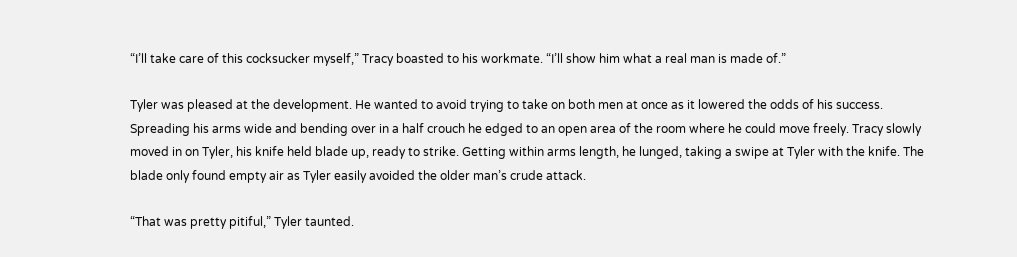“I’ll take care of this cocksucker myself,” Tracy boasted to his workmate. “I’ll show him what a real man is made of.”

Tyler was pleased at the development. He wanted to avoid trying to take on both men at once as it lowered the odds of his success. Spreading his arms wide and bending over in a half crouch he edged to an open area of the room where he could move freely. Tracy slowly moved in on Tyler, his knife held blade up, ready to strike. Getting within arms length, he lunged, taking a swipe at Tyler with the knife. The blade only found empty air as Tyler easily avoided the older man’s crude attack.

“That was pretty pitiful,” Tyler taunted.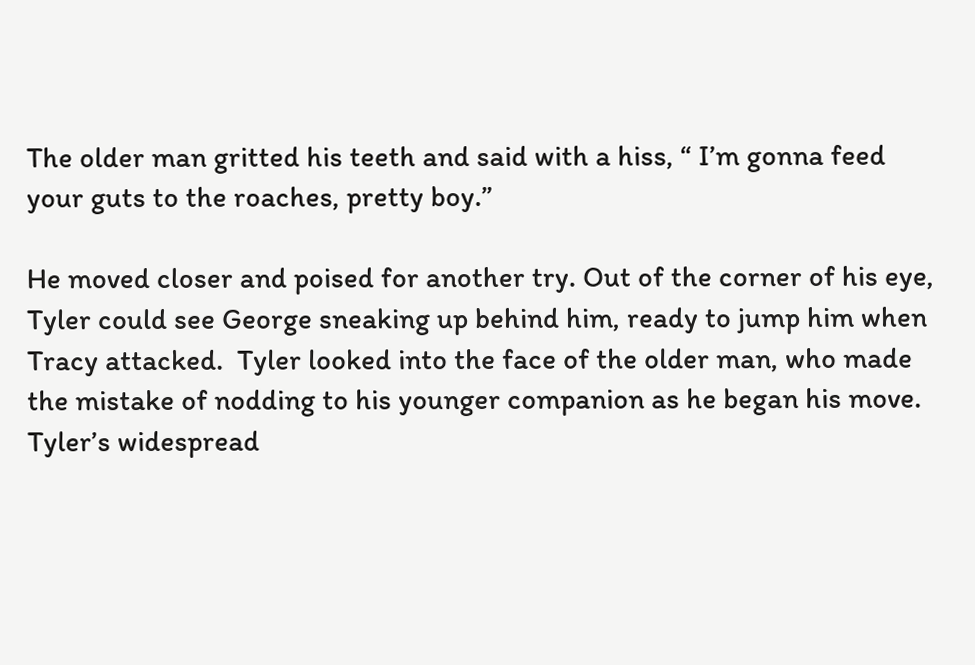The older man gritted his teeth and said with a hiss, “ I’m gonna feed your guts to the roaches, pretty boy.”

He moved closer and poised for another try. Out of the corner of his eye, Tyler could see George sneaking up behind him, ready to jump him when Tracy attacked.  Tyler looked into the face of the older man, who made the mistake of nodding to his younger companion as he began his move. Tyler’s widespread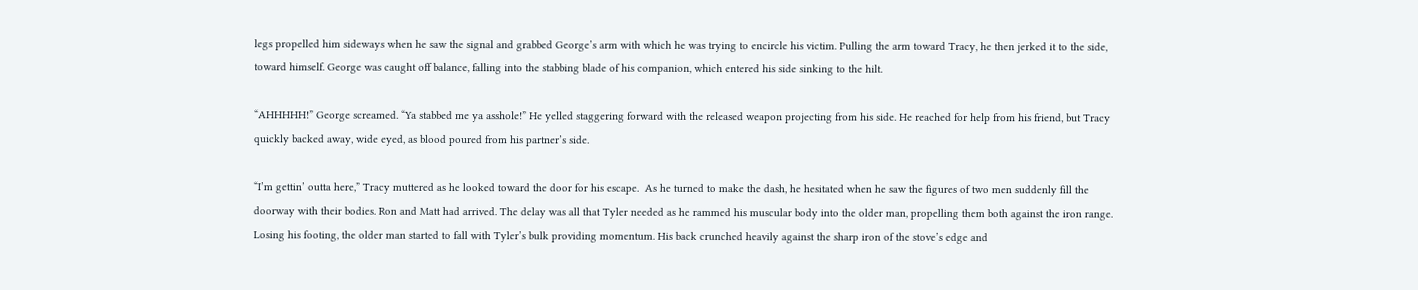legs propelled him sideways when he saw the signal and grabbed George’s arm with which he was trying to encircle his victim. Pulling the arm toward Tracy, he then jerked it to the side, toward himself. George was caught off balance, falling into the stabbing blade of his companion, which entered his side sinking to the hilt.

“AHHHHH!” George screamed. “Ya stabbed me ya asshole!” He yelled staggering forward with the released weapon projecting from his side. He reached for help from his friend, but Tracy quickly backed away, wide eyed, as blood poured from his partner’s side.

“I’m gettin’ outta here,” Tracy muttered as he looked toward the door for his escape.  As he turned to make the dash, he hesitated when he saw the figures of two men suddenly fill the doorway with their bodies. Ron and Matt had arrived. The delay was all that Tyler needed as he rammed his muscular body into the older man, propelling them both against the iron range. Losing his footing, the older man started to fall with Tyler’s bulk providing momentum. His back crunched heavily against the sharp iron of the stove’s edge and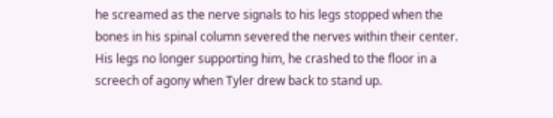he screamed as the nerve signals to his legs stopped when the bones in his spinal column severed the nerves within their center. His legs no longer supporting him, he crashed to the floor in a screech of agony when Tyler drew back to stand up.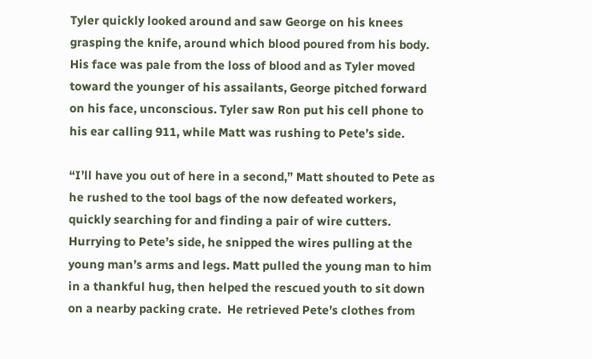Tyler quickly looked around and saw George on his knees grasping the knife, around which blood poured from his body. His face was pale from the loss of blood and as Tyler moved toward the younger of his assailants, George pitched forward on his face, unconscious. Tyler saw Ron put his cell phone to his ear calling 911, while Matt was rushing to Pete’s side.

“I’ll have you out of here in a second,” Matt shouted to Pete as he rushed to the tool bags of the now defeated workers, quickly searching for and finding a pair of wire cutters. Hurrying to Pete’s side, he snipped the wires pulling at the young man’s arms and legs. Matt pulled the young man to him in a thankful hug, then helped the rescued youth to sit down on a nearby packing crate.  He retrieved Pete’s clothes from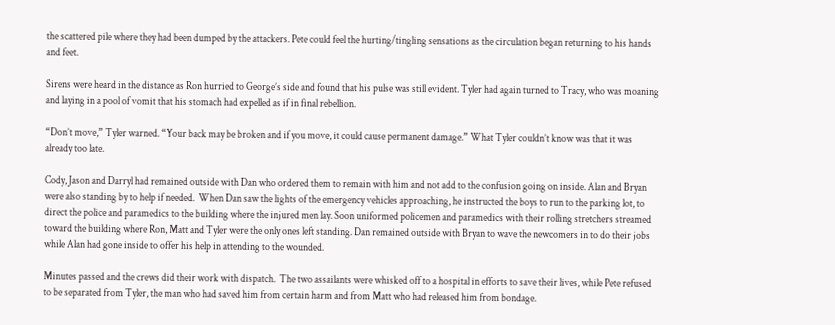the scattered pile where they had been dumped by the attackers. Pete could feel the hurting/tingling sensations as the circulation began returning to his hands and feet.

Sirens were heard in the distance as Ron hurried to George’s side and found that his pulse was still evident. Tyler had again turned to Tracy, who was moaning and laying in a pool of vomit that his stomach had expelled as if in final rebellion.

“Don’t move,” Tyler warned. “Your back may be broken and if you move, it could cause permanent damage.” What Tyler couldn’t know was that it was already too late.

Cody, Jason and Darryl had remained outside with Dan who ordered them to remain with him and not add to the confusion going on inside. Alan and Bryan were also standing by to help if needed.  When Dan saw the lights of the emergency vehicles approaching, he instructed the boys to run to the parking lot, to direct the police and paramedics to the building where the injured men lay. Soon uniformed policemen and paramedics with their rolling stretchers streamed toward the building where Ron, Matt and Tyler were the only ones left standing. Dan remained outside with Bryan to wave the newcomers in to do their jobs while Alan had gone inside to offer his help in attending to the wounded.

Minutes passed and the crews did their work with dispatch.  The two assailants were whisked off to a hospital in efforts to save their lives, while Pete refused to be separated from Tyler, the man who had saved him from certain harm and from Matt who had released him from bondage.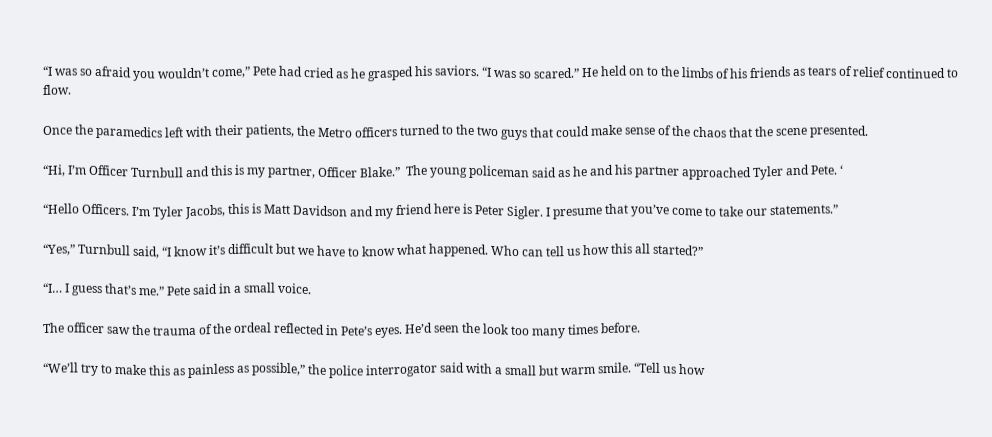“I was so afraid you wouldn’t come,” Pete had cried as he grasped his saviors. “I was so scared.” He held on to the limbs of his friends as tears of relief continued to flow.

Once the paramedics left with their patients, the Metro officers turned to the two guys that could make sense of the chaos that the scene presented.

“Hi, I’m Officer Turnbull and this is my partner, Officer Blake.”  The young policeman said as he and his partner approached Tyler and Pete. ‘

“Hello Officers. I’m Tyler Jacobs, this is Matt Davidson and my friend here is Peter Sigler. I presume that you’ve come to take our statements.”

“Yes,” Turnbull said, “I know it’s difficult but we have to know what happened. Who can tell us how this all started?”

“I… I guess that’s me.” Pete said in a small voice.

The officer saw the trauma of the ordeal reflected in Pete’s eyes. He’d seen the look too many times before.

“We’ll try to make this as painless as possible,” the police interrogator said with a small but warm smile. “Tell us how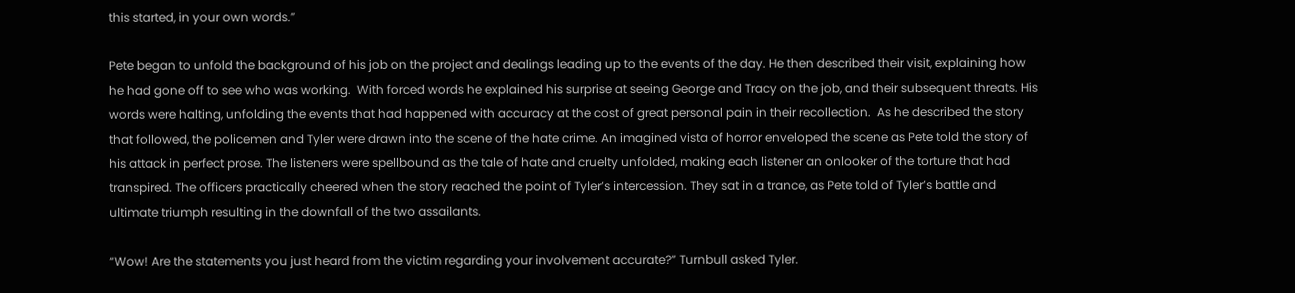this started, in your own words.”

Pete began to unfold the background of his job on the project and dealings leading up to the events of the day. He then described their visit, explaining how he had gone off to see who was working.  With forced words he explained his surprise at seeing George and Tracy on the job, and their subsequent threats. His words were halting, unfolding the events that had happened with accuracy at the cost of great personal pain in their recollection.  As he described the story that followed, the policemen and Tyler were drawn into the scene of the hate crime. An imagined vista of horror enveloped the scene as Pete told the story of his attack in perfect prose. The listeners were spellbound as the tale of hate and cruelty unfolded, making each listener an onlooker of the torture that had transpired. The officers practically cheered when the story reached the point of Tyler’s intercession. They sat in a trance, as Pete told of Tyler’s battle and ultimate triumph resulting in the downfall of the two assailants.

“Wow! Are the statements you just heard from the victim regarding your involvement accurate?” Turnbull asked Tyler.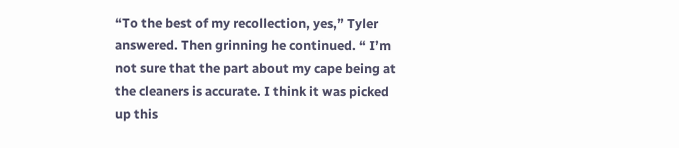“To the best of my recollection, yes,” Tyler answered. Then grinning he continued. “ I’m not sure that the part about my cape being at the cleaners is accurate. I think it was picked up this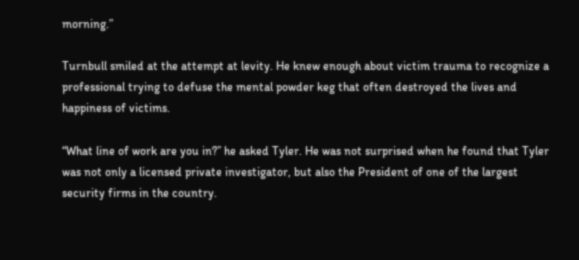morning.”

Turnbull smiled at the attempt at levity. He knew enough about victim trauma to recognize a professional trying to defuse the mental powder keg that often destroyed the lives and happiness of victims.

“What line of work are you in?” he asked Tyler. He was not surprised when he found that Tyler was not only a licensed private investigator, but also the President of one of the largest security firms in the country.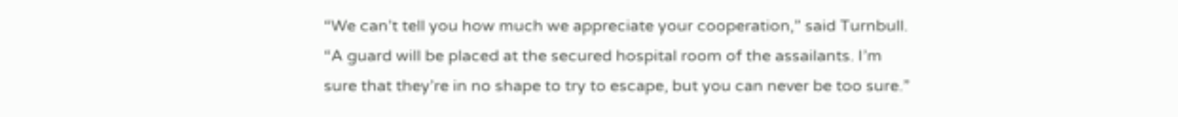“We can’t tell you how much we appreciate your cooperation,” said Turnbull.  “A guard will be placed at the secured hospital room of the assailants. I’m sure that they’re in no shape to try to escape, but you can never be too sure.”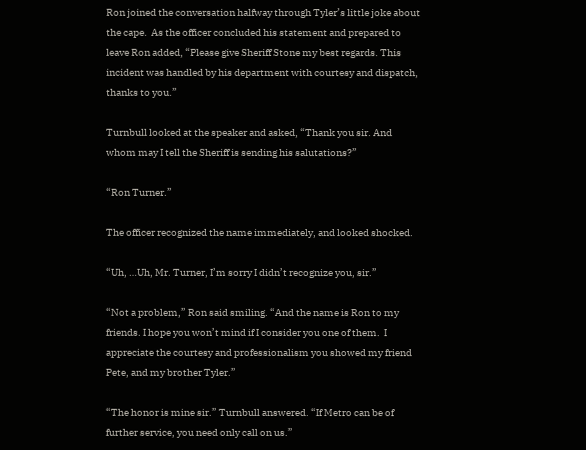Ron joined the conversation halfway through Tyler’s little joke about the cape.  As the officer concluded his statement and prepared to leave Ron added, “Please give Sheriff Stone my best regards. This incident was handled by his department with courtesy and dispatch, thanks to you.”

Turnbull looked at the speaker and asked, “Thank you sir. And whom may I tell the Sheriff is sending his salutations?”

“Ron Turner.”

The officer recognized the name immediately, and looked shocked.

“Uh, …Uh, Mr. Turner, I’m sorry I didn’t recognize you, sir.”

“Not a problem,” Ron said smiling. “And the name is Ron to my friends. I hope you won’t mind if I consider you one of them.  I appreciate the courtesy and professionalism you showed my friend Pete, and my brother Tyler.”

“The honor is mine sir.” Turnbull answered. “If Metro can be of further service, you need only call on us.”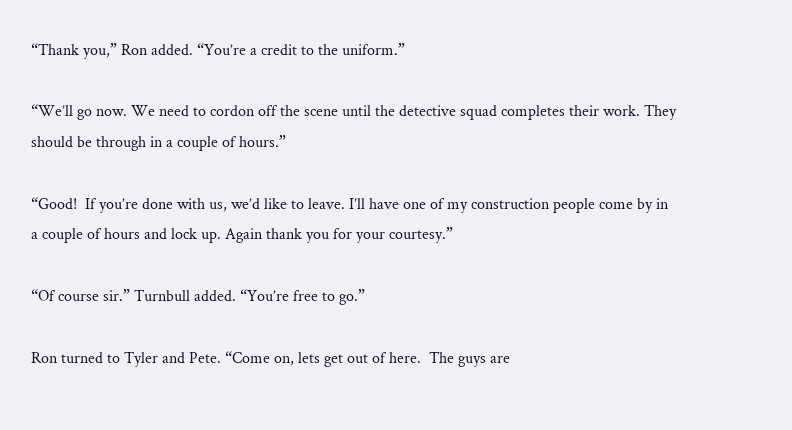“Thank you,” Ron added. “You’re a credit to the uniform.”

“We’ll go now. We need to cordon off the scene until the detective squad completes their work. They should be through in a couple of hours.”

“Good!  If you’re done with us, we’d like to leave. I’ll have one of my construction people come by in a couple of hours and lock up. Again thank you for your courtesy.”

“Of course sir.” Turnbull added. “You’re free to go.”

Ron turned to Tyler and Pete. “Come on, lets get out of here.  The guys are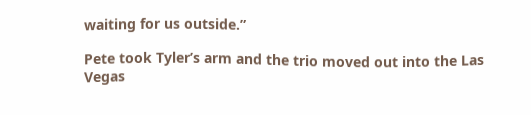waiting for us outside.”

Pete took Tyler’s arm and the trio moved out into the Las Vegas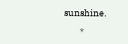sunshine.

        *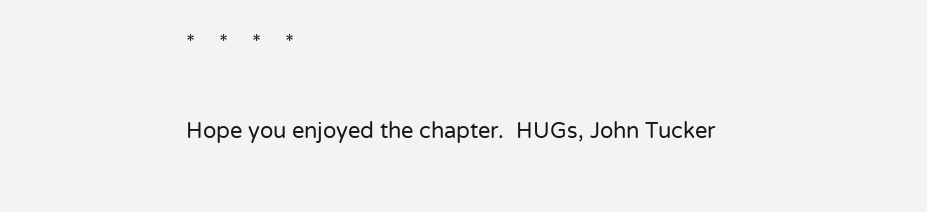*    *    *    *

Hope you enjoyed the chapter.  HUGs, John Tucker